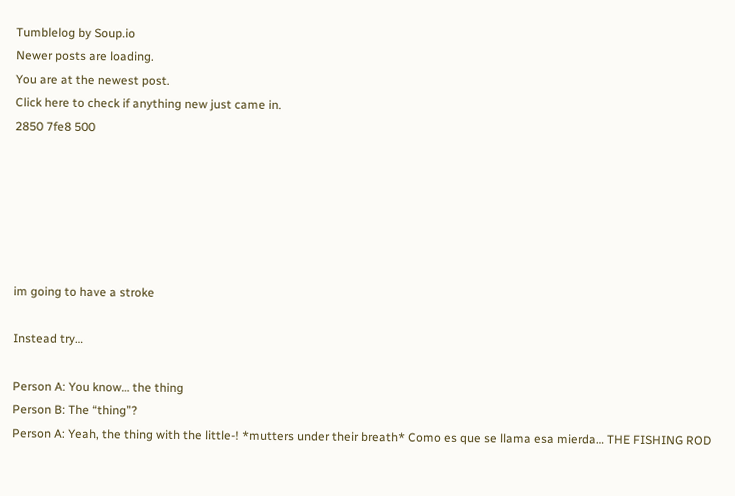Tumblelog by Soup.io
Newer posts are loading.
You are at the newest post.
Click here to check if anything new just came in.
2850 7fe8 500






im going to have a stroke

Instead try…

Person A: You know… the thing
Person B: The “thing”?
Person A: Yeah, the thing with the little-! *mutters under their breath* Como es que se llama esa mierda… THE FISHING ROD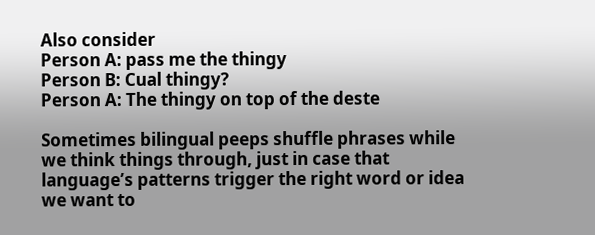Also consider
Person A: pass me the thingy
Person B: Cual thingy?
Person A: The thingy on top of the deste

Sometimes bilingual peeps shuffle phrases while we think things through, just in case that language’s patterns trigger the right word or idea we want to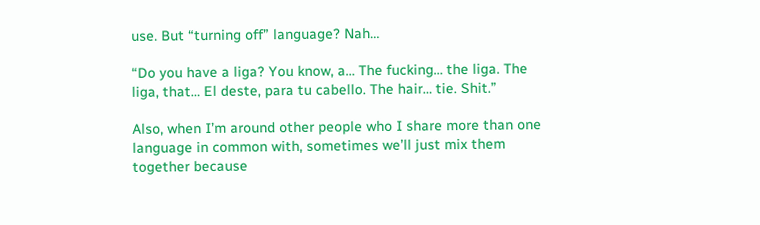use. But “turning off” language? Nah…

“Do you have a liga? You know, a… The fucking… the liga. The liga, that… El deste, para tu cabello. The hair… tie. Shit.”

Also, when I’m around other people who I share more than one language in common with, sometimes we’ll just mix them together because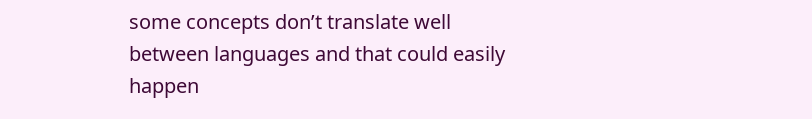some concepts don’t translate well between languages and that could easily happen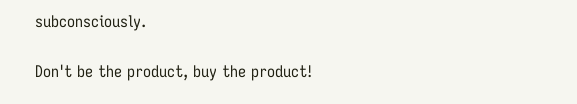subconsciously.

Don't be the product, buy the product!